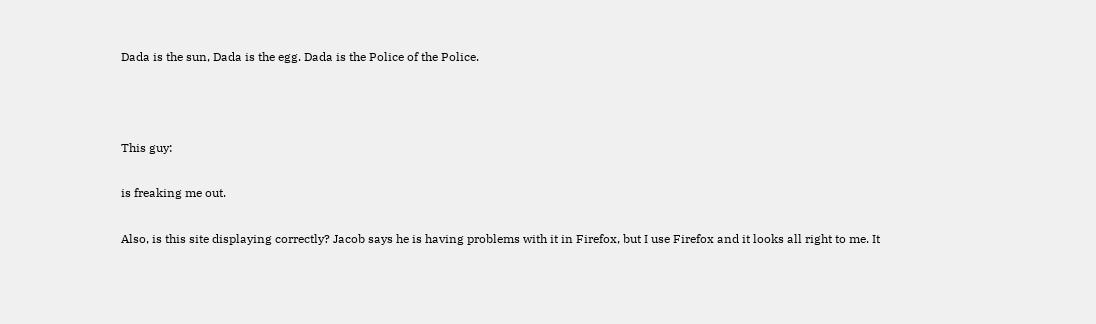Dada is the sun, Dada is the egg. Dada is the Police of the Police.



This guy:

is freaking me out.

Also, is this site displaying correctly? Jacob says he is having problems with it in Firefox, but I use Firefox and it looks all right to me. It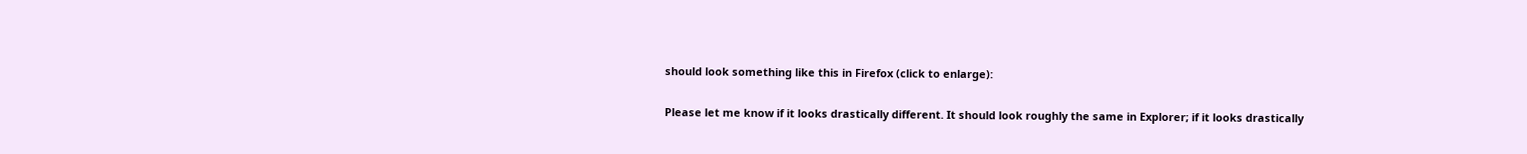should look something like this in Firefox (click to enlarge):

Please let me know if it looks drastically different. It should look roughly the same in Explorer; if it looks drastically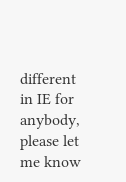different in IE for anybody, please let me know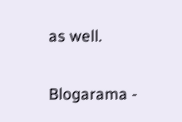as well.

Blogarama -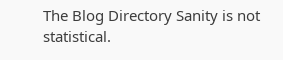The Blog Directory Sanity is not statistical.